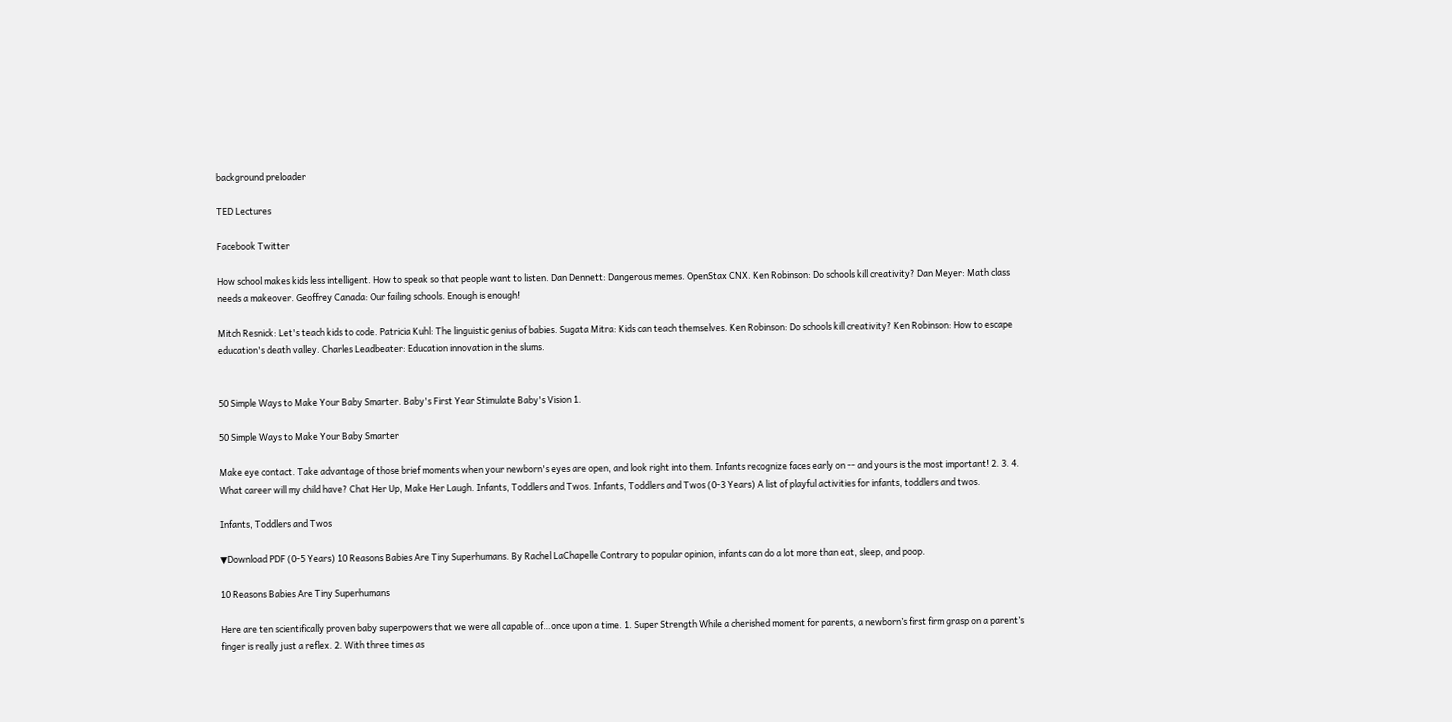background preloader

TED Lectures

Facebook Twitter

How school makes kids less intelligent. How to speak so that people want to listen. Dan Dennett: Dangerous memes. OpenStax CNX. Ken Robinson: Do schools kill creativity? Dan Meyer: Math class needs a makeover. Geoffrey Canada: Our failing schools. Enough is enough!

Mitch Resnick: Let's teach kids to code. Patricia Kuhl: The linguistic genius of babies. Sugata Mitra: Kids can teach themselves. Ken Robinson: Do schools kill creativity? Ken Robinson: How to escape education's death valley. Charles Leadbeater: Education innovation in the slums.


50 Simple Ways to Make Your Baby Smarter. Baby's First Year Stimulate Baby's Vision 1.

50 Simple Ways to Make Your Baby Smarter

Make eye contact. Take advantage of those brief moments when your newborn's eyes are open, and look right into them. Infants recognize faces early on -- and yours is the most important! 2. 3. 4. What career will my child have? Chat Her Up, Make Her Laugh. Infants, Toddlers and Twos. Infants, Toddlers and Twos (0-3 Years) A list of playful activities for infants, toddlers and twos.

Infants, Toddlers and Twos

▼Download PDF (0-5 Years) 10 Reasons Babies Are Tiny Superhumans. By Rachel LaChapelle Contrary to popular opinion, infants can do a lot more than eat, sleep, and poop.

10 Reasons Babies Are Tiny Superhumans

Here are ten scientifically proven baby superpowers that we were all capable of…once upon a time. 1. Super Strength While a cherished moment for parents, a newborn’s first firm grasp on a parent’s finger is really just a reflex. 2. With three times as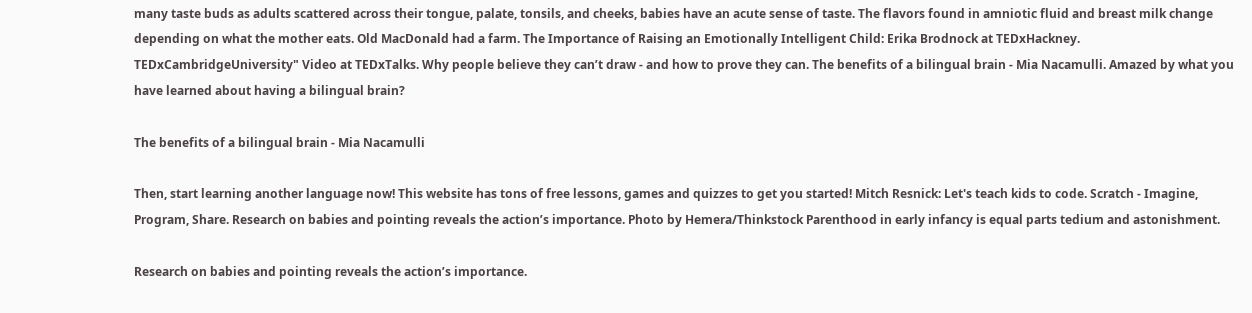many taste buds as adults scattered across their tongue, palate, tonsils, and cheeks, babies have an acute sense of taste. The flavors found in amniotic fluid and breast milk change depending on what the mother eats. Old MacDonald had a farm. The Importance of Raising an Emotionally Intelligent Child: Erika Brodnock at TEDxHackney. TEDxCambridgeUniversity" Video at TEDxTalks. Why people believe they can’t draw - and how to prove they can. The benefits of a bilingual brain - Mia Nacamulli. Amazed by what you have learned about having a bilingual brain?

The benefits of a bilingual brain - Mia Nacamulli

Then, start learning another language now! This website has tons of free lessons, games and quizzes to get you started! Mitch Resnick: Let's teach kids to code. Scratch - Imagine, Program, Share. Research on babies and pointing reveals the action’s importance. Photo by Hemera/Thinkstock Parenthood in early infancy is equal parts tedium and astonishment.

Research on babies and pointing reveals the action’s importance.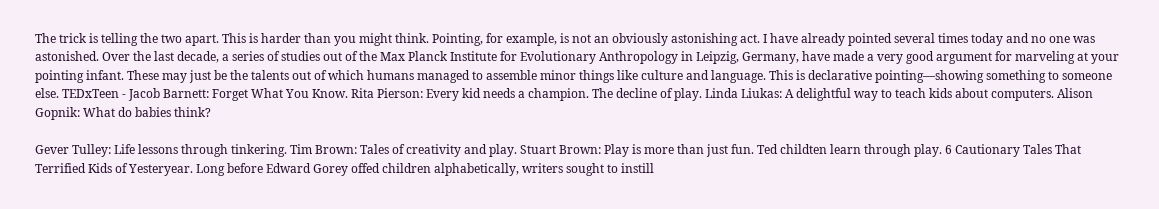The trick is telling the two apart. This is harder than you might think. Pointing, for example, is not an obviously astonishing act. I have already pointed several times today and no one was astonished. Over the last decade, a series of studies out of the Max Planck Institute for Evolutionary Anthropology in Leipzig, Germany, have made a very good argument for marveling at your pointing infant. These may just be the talents out of which humans managed to assemble minor things like culture and language. This is declarative pointing—showing something to someone else. TEDxTeen - Jacob Barnett: Forget What You Know. Rita Pierson: Every kid needs a champion. The decline of play. Linda Liukas: A delightful way to teach kids about computers. Alison Gopnik: What do babies think?

Gever Tulley: Life lessons through tinkering. Tim Brown: Tales of creativity and play. Stuart Brown: Play is more than just fun. Ted childten learn through play. 6 Cautionary Tales That Terrified Kids of Yesteryear. Long before Edward Gorey offed children alphabetically, writers sought to instill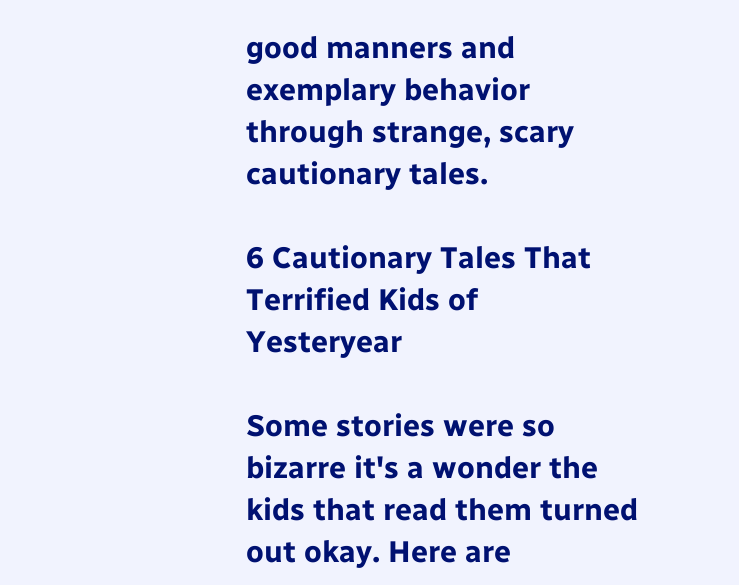good manners and exemplary behavior through strange, scary cautionary tales.

6 Cautionary Tales That Terrified Kids of Yesteryear

Some stories were so bizarre it's a wonder the kids that read them turned out okay. Here are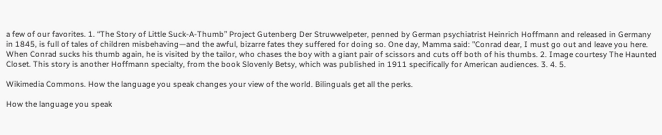a few of our favorites. 1. “The Story of Little Suck-A-Thumb” Project Gutenberg Der Struwwelpeter, penned by German psychiatrist Heinrich Hoffmann and released in Germany in 1845, is full of tales of children misbehaving—and the awful, bizarre fates they suffered for doing so. One day, Mamma said: "Conrad dear, I must go out and leave you here. When Conrad sucks his thumb again, he is visited by the tailor, who chases the boy with a giant pair of scissors and cuts off both of his thumbs. 2. Image courtesy The Haunted Closet. This story is another Hoffmann specialty, from the book Slovenly Betsy, which was published in 1911 specifically for American audiences. 3. 4. 5.

Wikimedia Commons. How the language you speak changes your view of the world. Bilinguals get all the perks.

How the language you speak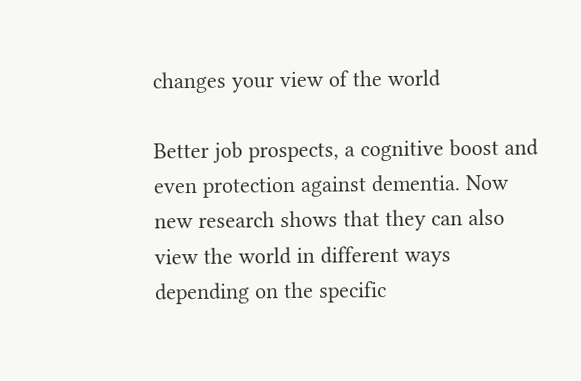changes your view of the world

Better job prospects, a cognitive boost and even protection against dementia. Now new research shows that they can also view the world in different ways depending on the specific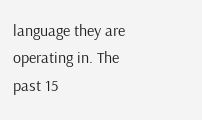language they are operating in. The past 15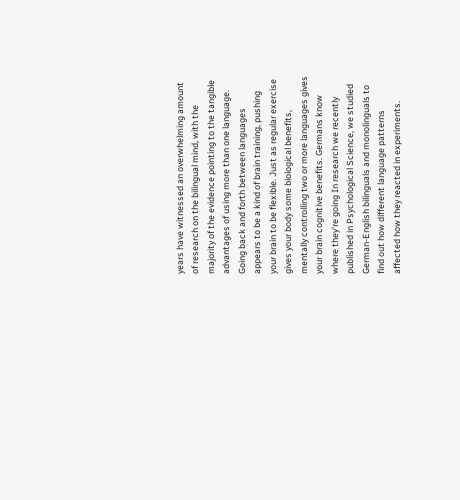years have witnessed an overwhelming amount of research on the bilingual mind, with the majority of the evidence pointing to the tangible advantages of using more than one language. Going back and forth between languages appears to be a kind of brain training, pushing your brain to be flexible. Just as regular exercise gives your body some biological benefits, mentally controlling two or more languages gives your brain cognitive benefits. Germans know where they’re going In research we recently published in Psychological Science, we studied German-English bilinguals and monolinguals to find out how different language patterns affected how they reacted in experiments.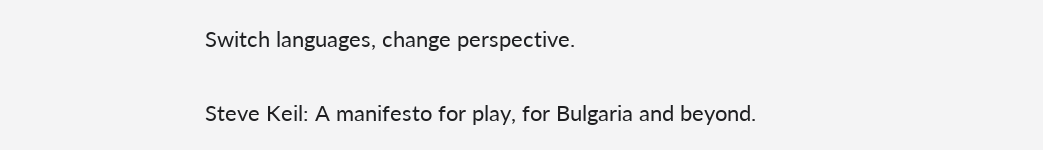Switch languages, change perspective.

Steve Keil: A manifesto for play, for Bulgaria and beyond.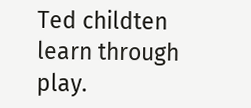Ted childten learn through play.